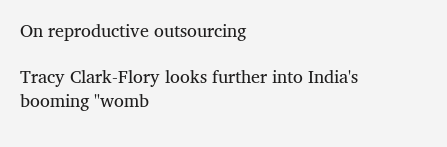On reproductive outsourcing

Tracy Clark-Flory looks further into India's booming "womb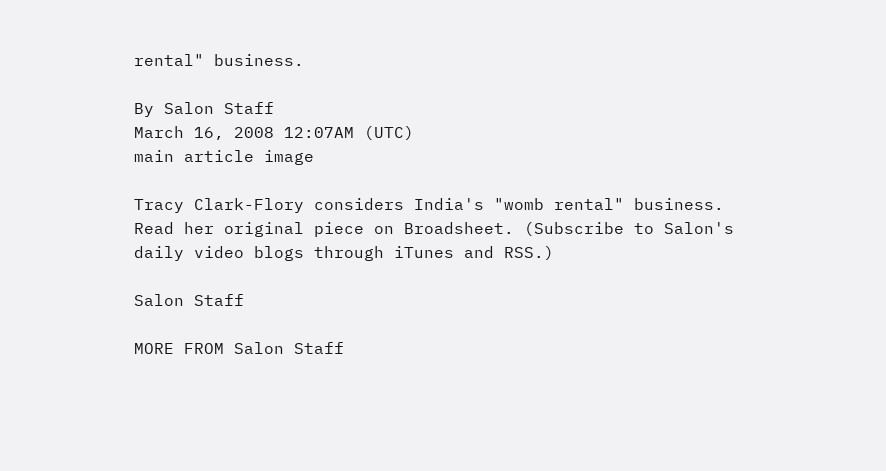rental" business.

By Salon Staff
March 16, 2008 12:07AM (UTC)
main article image

Tracy Clark-Flory considers India's "womb rental" business. Read her original piece on Broadsheet. (Subscribe to Salon's daily video blogs through iTunes and RSS.)

Salon Staff

MORE FROM Salon Staff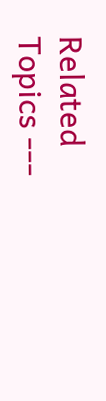Related Topics ---